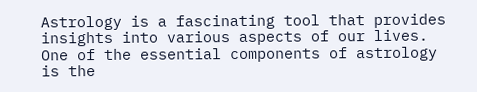Astrology is a fascinating tool that provides insights into various aspects of our lives. One of the essential components of astrology is the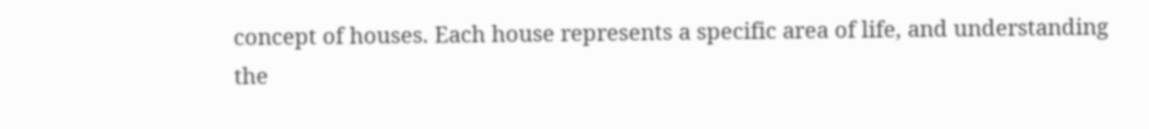concept of houses. Each house represents a specific area of life, and understanding the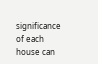significance of each house can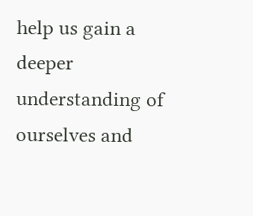help us gain a deeper understanding of ourselves and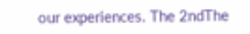our experiences. The 2ndThe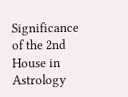Significance of the 2nd House in Astrology